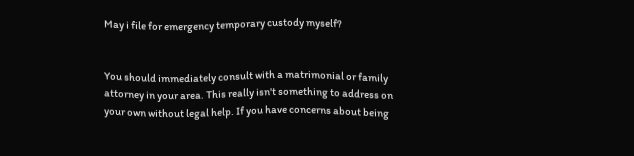May i file for emergency temporary custody myself?


You should immediately consult with a matrimonial or family attorney in your area. This really isn't something to address on your own without legal help. If you have concerns about being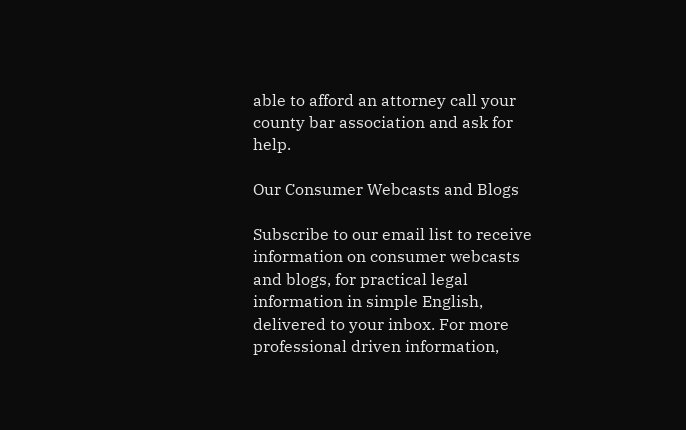able to afford an attorney call your county bar association and ask for help.

Our Consumer Webcasts and Blogs

Subscribe to our email list to receive information on consumer webcasts and blogs, for practical legal information in simple English, delivered to your inbox. For more professional driven information,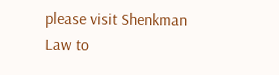please visit Shenkman Law to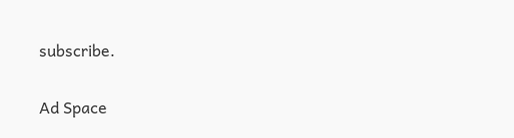subscribe.

Ad Space